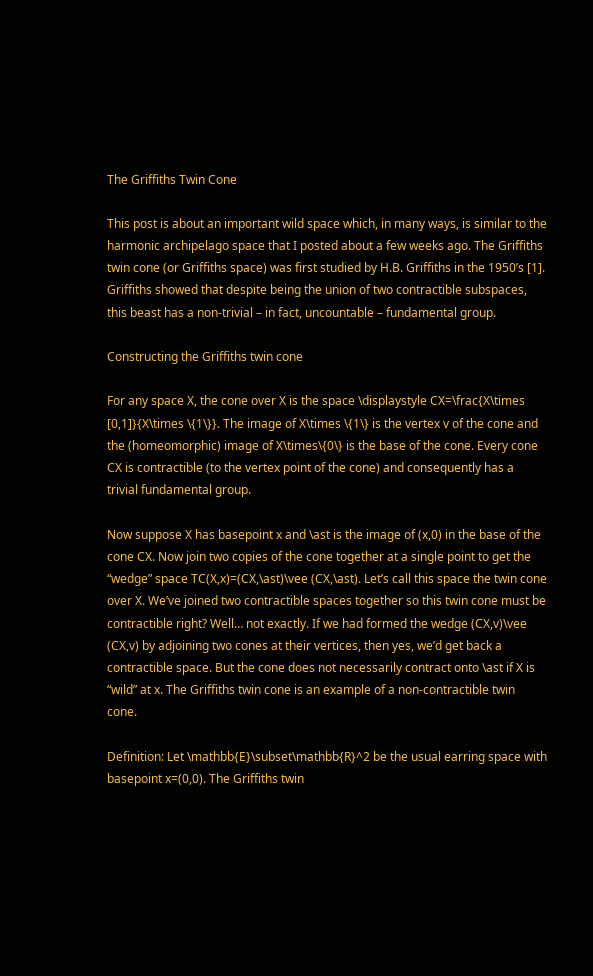The Griffiths Twin Cone

This post is about an important wild space which, in many ways, is similar to the harmonic archipelago space that I posted about a few weeks ago. The Griffiths twin cone (or Griffiths space) was first studied by H.B. Griffiths in the 1950’s [1]. Griffiths showed that despite being the union of two contractible subspaces, this beast has a non-trivial – in fact, uncountable – fundamental group.

Constructing the Griffiths twin cone

For any space X, the cone over X is the space \displaystyle CX=\frac{X\times [0,1]}{X\times \{1\}}. The image of X\times \{1\} is the vertex v of the cone and the (homeomorphic) image of X\times\{0\} is the base of the cone. Every cone CX is contractible (to the vertex point of the cone) and consequently has a trivial fundamental group.

Now suppose X has basepoint x and \ast is the image of (x,0) in the base of the cone CX. Now join two copies of the cone together at a single point to get the “wedge” space TC(X,x)=(CX,\ast)\vee (CX,\ast). Let’s call this space the twin cone over X. We’ve joined two contractible spaces together so this twin cone must be contractible right? Well… not exactly. If we had formed the wedge (CX,v)\vee (CX,v) by adjoining two cones at their vertices, then yes, we’d get back a contractible space. But the cone does not necessarily contract onto \ast if X is “wild” at x. The Griffiths twin cone is an example of a non-contractible twin cone.

Definition: Let \mathbb{E}\subset\mathbb{R}^2 be the usual earring space with basepoint x=(0,0). The Griffiths twin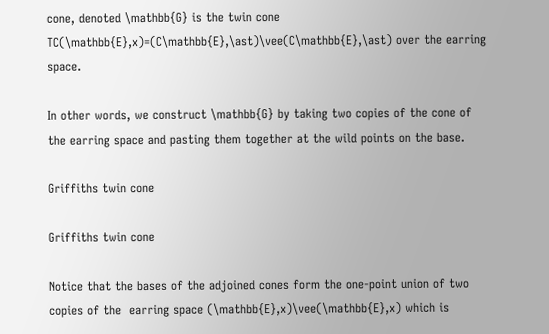cone, denoted \mathbb{G} is the twin cone TC(\mathbb{E},x)=(C\mathbb{E},\ast)\vee(C\mathbb{E},\ast) over the earring space.

In other words, we construct \mathbb{G} by taking two copies of the cone of the earring space and pasting them together at the wild points on the base.

Griffiths twin cone

Griffiths twin cone

Notice that the bases of the adjoined cones form the one-point union of two copies of the  earring space (\mathbb{E},x)\vee(\mathbb{E},x) which is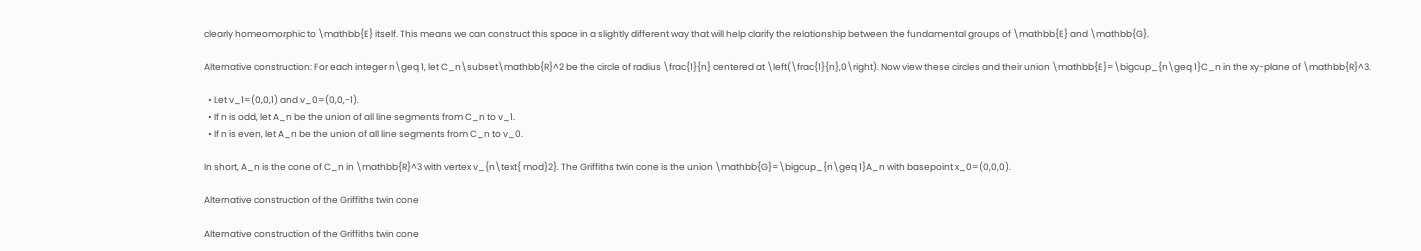clearly homeomorphic to \mathbb{E} itself. This means we can construct this space in a slightly different way that will help clarify the relationship between the fundamental groups of \mathbb{E} and \mathbb{G}.

Alternative construction: For each integer n\geq 1, let C_n\subset\mathbb{R}^2 be the circle of radius \frac{1}{n} centered at \left(\frac{1}{n},0\right). Now view these circles and their union \mathbb{E}=\bigcup_{n\geq 1}C_n in the xy-plane of \mathbb{R}^3.

  • Let v_1=(0,0,1) and v_0=(0,0,-1).
  • If n is odd, let A_n be the union of all line segments from C_n to v_1.
  • If n is even, let A_n be the union of all line segments from C_n to v_0.

In short, A_n is the cone of C_n in \mathbb{R}^3 with vertex v_{n\text{ mod}2}. The Griffiths twin cone is the union \mathbb{G}=\bigcup_{n\geq 1}A_n with basepoint x_0=(0,0,0).

Alternative construction of the Griffiths twin cone

Alternative construction of the Griffiths twin cone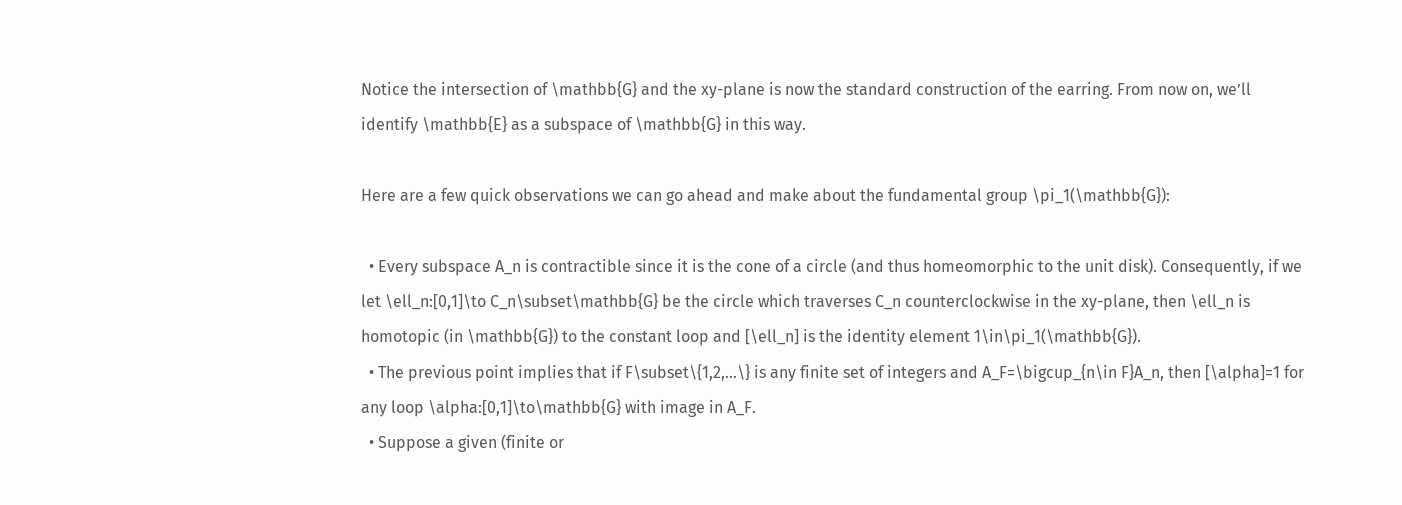Notice the intersection of \mathbb{G} and the xy-plane is now the standard construction of the earring. From now on, we’ll identify \mathbb{E} as a subspace of \mathbb{G} in this way.

Here are a few quick observations we can go ahead and make about the fundamental group \pi_1(\mathbb{G}):

  • Every subspace A_n is contractible since it is the cone of a circle (and thus homeomorphic to the unit disk). Consequently, if we let \ell_n:[0,1]\to C_n\subset\mathbb{G} be the circle which traverses C_n counterclockwise in the xy-plane, then \ell_n is homotopic (in \mathbb{G}) to the constant loop and [\ell_n] is the identity element 1\in\pi_1(\mathbb{G}).
  • The previous point implies that if F\subset\{1,2,...\} is any finite set of integers and A_F=\bigcup_{n\in F}A_n, then [\alpha]=1 for any loop \alpha:[0,1]\to\mathbb{G} with image in A_F.
  • Suppose a given (finite or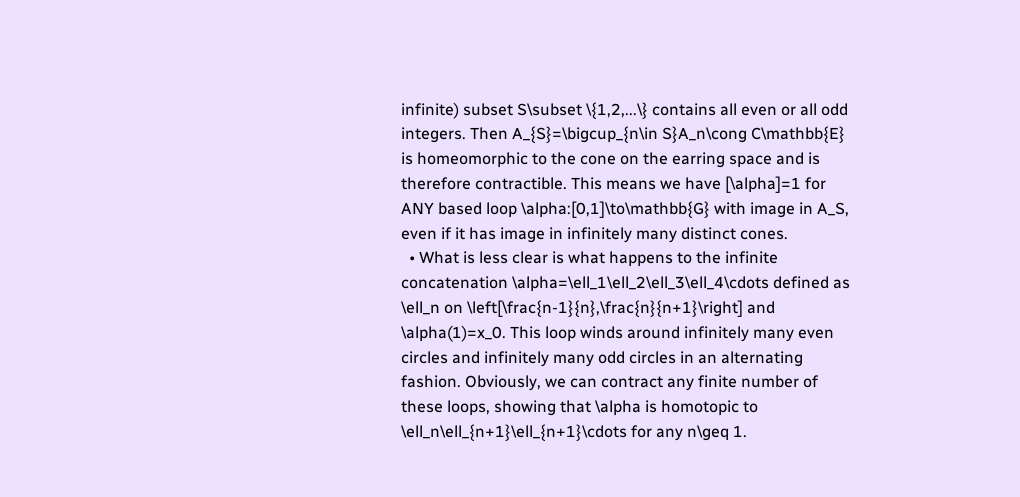infinite) subset S\subset \{1,2,...\} contains all even or all odd integers. Then A_{S}=\bigcup_{n\in S}A_n\cong C\mathbb{E} is homeomorphic to the cone on the earring space and is therefore contractible. This means we have [\alpha]=1 for ANY based loop \alpha:[0,1]\to\mathbb{G} with image in A_S, even if it has image in infinitely many distinct cones.
  • What is less clear is what happens to the infinite concatenation \alpha=\ell_1\ell_2\ell_3\ell_4\cdots defined as \ell_n on \left[\frac{n-1}{n},\frac{n}{n+1}\right] and \alpha(1)=x_0. This loop winds around infinitely many even circles and infinitely many odd circles in an alternating fashion. Obviously, we can contract any finite number of these loops, showing that \alpha is homotopic to \ell_n\ell_{n+1}\ell_{n+1}\cdots for any n\geq 1.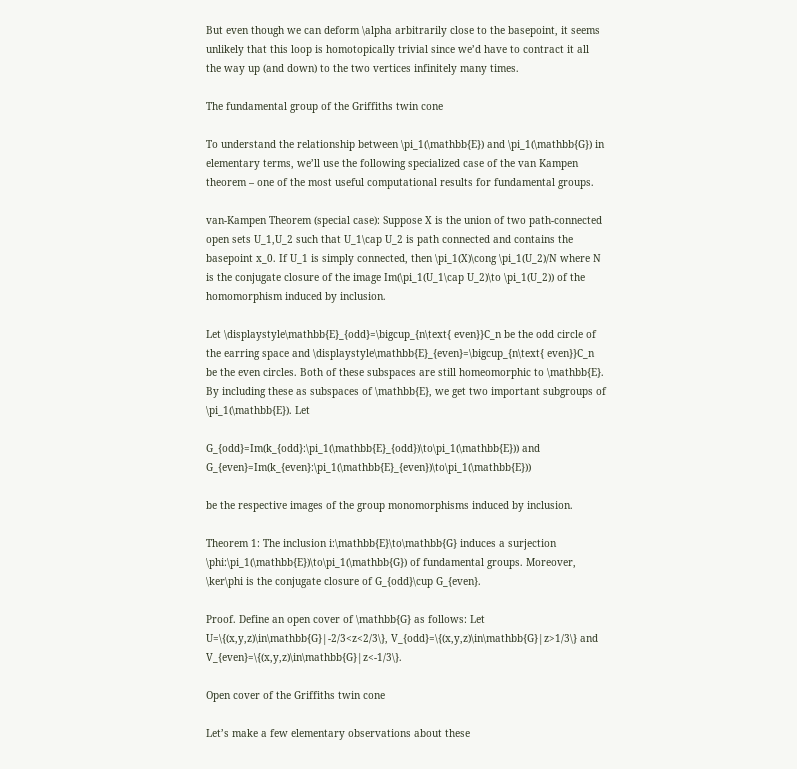But even though we can deform \alpha arbitrarily close to the basepoint, it seems unlikely that this loop is homotopically trivial since we’d have to contract it all the way up (and down) to the two vertices infinitely many times.

The fundamental group of the Griffiths twin cone

To understand the relationship between \pi_1(\mathbb{E}) and \pi_1(\mathbb{G}) in elementary terms, we’ll use the following specialized case of the van Kampen theorem – one of the most useful computational results for fundamental groups.

van-Kampen Theorem (special case): Suppose X is the union of two path-connected open sets U_1,U_2 such that U_1\cap U_2 is path connected and contains the basepoint x_0. If U_1 is simply connected, then \pi_1(X)\cong \pi_1(U_2)/N where N is the conjugate closure of the image Im(\pi_1(U_1\cap U_2)\to \pi_1(U_2)) of the homomorphism induced by inclusion.

Let \displaystyle\mathbb{E}_{odd}=\bigcup_{n\text{ even}}C_n be the odd circle of the earring space and \displaystyle\mathbb{E}_{even}=\bigcup_{n\text{ even}}C_n be the even circles. Both of these subspaces are still homeomorphic to \mathbb{E}. By including these as subspaces of \mathbb{E}, we get two important subgroups of \pi_1(\mathbb{E}). Let

G_{odd}=Im(k_{odd}:\pi_1(\mathbb{E}_{odd})\to\pi_1(\mathbb{E})) and G_{even}=Im(k_{even}:\pi_1(\mathbb{E}_{even})\to\pi_1(\mathbb{E}))

be the respective images of the group monomorphisms induced by inclusion.

Theorem 1: The inclusion i:\mathbb{E}\to\mathbb{G} induces a surjection \phi:\pi_1(\mathbb{E})\to\pi_1(\mathbb{G}) of fundamental groups. Moreover, \ker\phi is the conjugate closure of G_{odd}\cup G_{even}.

Proof. Define an open cover of \mathbb{G} as follows: Let U=\{(x,y,z)\in\mathbb{G}|-2/3<z<2/3\}, V_{odd}=\{(x,y,z)\in\mathbb{G}|z>1/3\} and V_{even}=\{(x,y,z)\in\mathbb{G}|z<-1/3\}.

Open cover of the Griffiths twin cone

Let’s make a few elementary observations about these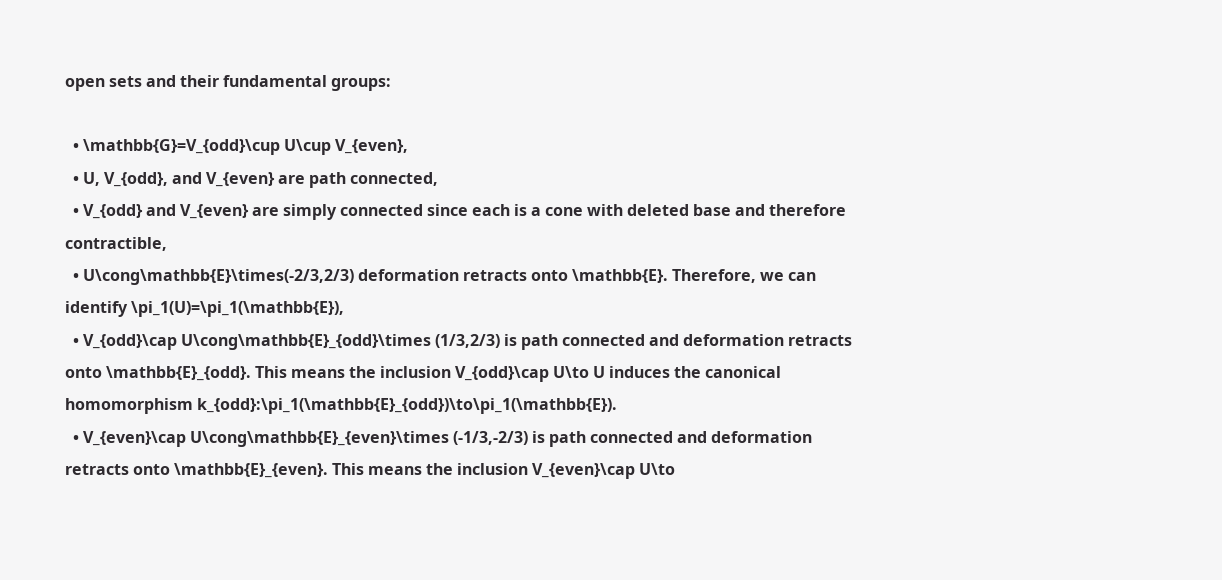open sets and their fundamental groups:

  • \mathbb{G}=V_{odd}\cup U\cup V_{even},
  • U, V_{odd}, and V_{even} are path connected,
  • V_{odd} and V_{even} are simply connected since each is a cone with deleted base and therefore contractible,
  • U\cong\mathbb{E}\times(-2/3,2/3) deformation retracts onto \mathbb{E}. Therefore, we can identify \pi_1(U)=\pi_1(\mathbb{E}),
  • V_{odd}\cap U\cong\mathbb{E}_{odd}\times (1/3,2/3) is path connected and deformation retracts onto \mathbb{E}_{odd}. This means the inclusion V_{odd}\cap U\to U induces the canonical homomorphism k_{odd}:\pi_1(\mathbb{E}_{odd})\to\pi_1(\mathbb{E}).
  • V_{even}\cap U\cong\mathbb{E}_{even}\times (-1/3,-2/3) is path connected and deformation retracts onto \mathbb{E}_{even}. This means the inclusion V_{even}\cap U\to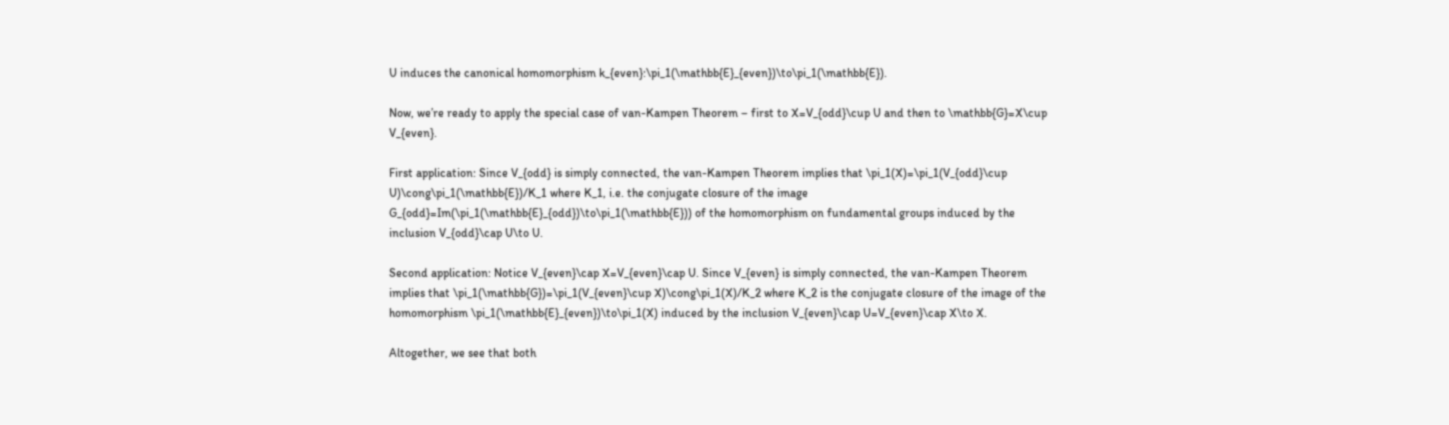U induces the canonical homomorphism k_{even}:\pi_1(\mathbb{E}_{even})\to\pi_1(\mathbb{E}).

Now, we’re ready to apply the special case of van-Kampen Theorem – first to X=V_{odd}\cup U and then to \mathbb{G}=X\cup V_{even}.

First application: Since V_{odd} is simply connected, the van-Kampen Theorem implies that \pi_1(X)=\pi_1(V_{odd}\cup U)\cong\pi_1(\mathbb{E})/K_1 where K_1, i.e. the conjugate closure of the image G_{odd}=Im(\pi_1(\mathbb{E}_{odd})\to\pi_1(\mathbb{E})) of the homomorphism on fundamental groups induced by the inclusion V_{odd}\cap U\to U.

Second application: Notice V_{even}\cap X=V_{even}\cap U. Since V_{even} is simply connected, the van-Kampen Theorem implies that \pi_1(\mathbb{G})=\pi_1(V_{even}\cup X)\cong\pi_1(X)/K_2 where K_2 is the conjugate closure of the image of the homomorphism \pi_1(\mathbb{E}_{even})\to\pi_1(X) induced by the inclusion V_{even}\cap U=V_{even}\cap X\to X.

Altogether, we see that both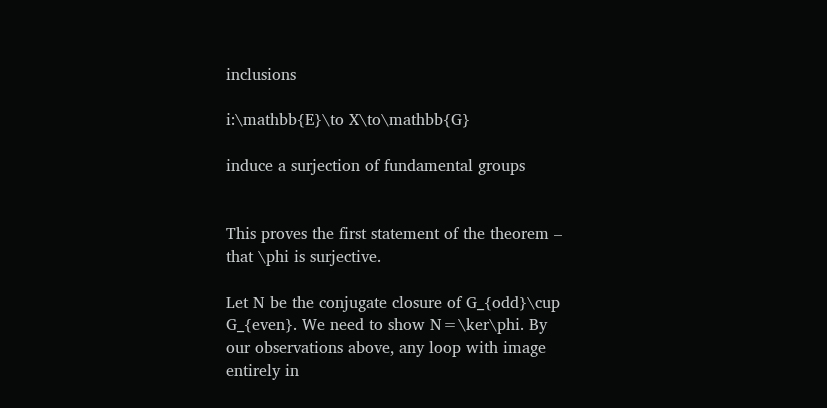inclusions

i:\mathbb{E}\to X\to\mathbb{G}

induce a surjection of fundamental groups


This proves the first statement of the theorem – that \phi is surjective.

Let N be the conjugate closure of G_{odd}\cup G_{even}. We need to show N=\ker\phi. By our observations above, any loop with image entirely in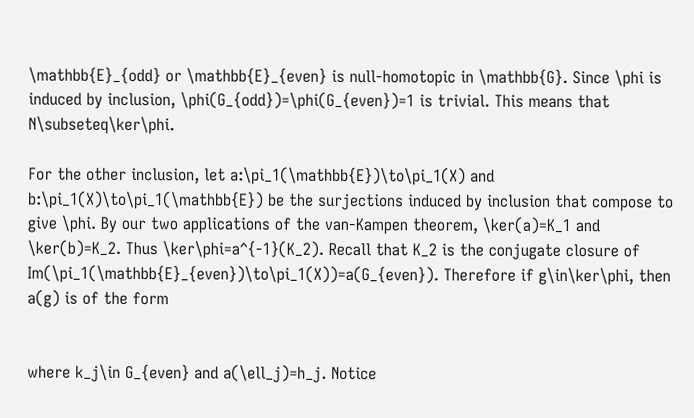\mathbb{E}_{odd} or \mathbb{E}_{even} is null-homotopic in \mathbb{G}. Since \phi is induced by inclusion, \phi(G_{odd})=\phi(G_{even})=1 is trivial. This means that N\subseteq\ker\phi.

For the other inclusion, let a:\pi_1(\mathbb{E})\to\pi_1(X) and b:\pi_1(X)\to\pi_1(\mathbb{E}) be the surjections induced by inclusion that compose to give \phi. By our two applications of the van-Kampen theorem, \ker(a)=K_1 and \ker(b)=K_2. Thus \ker\phi=a^{-1}(K_2). Recall that K_2 is the conjugate closure of Im(\pi_1(\mathbb{E}_{even})\to\pi_1(X))=a(G_{even}). Therefore if g\in\ker\phi, then a(g) is of the form


where k_j\in G_{even} and a(\ell_j)=h_j. Notice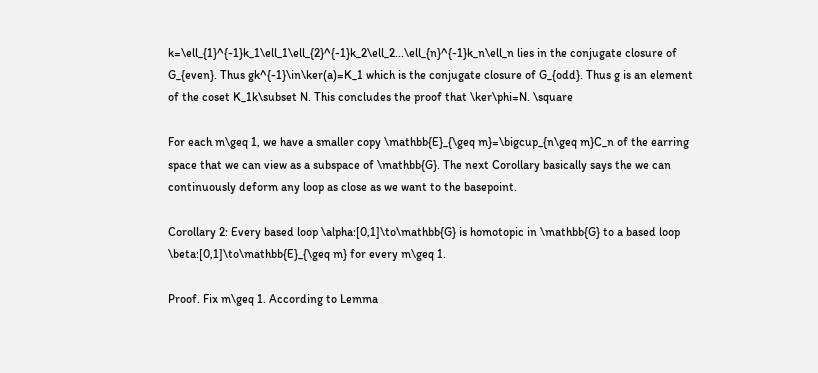k=\ell_{1}^{-1}k_1\ell_1\ell_{2}^{-1}k_2\ell_2...\ell_{n}^{-1}k_n\ell_n lies in the conjugate closure of G_{even}. Thus gk^{-1}\in\ker(a)=K_1 which is the conjugate closure of G_{odd}. Thus g is an element of the coset K_1k\subset N. This concludes the proof that \ker\phi=N. \square

For each m\geq 1, we have a smaller copy \mathbb{E}_{\geq m}=\bigcup_{n\geq m}C_n of the earring space that we can view as a subspace of \mathbb{G}. The next Corollary basically says the we can continuously deform any loop as close as we want to the basepoint.

Corollary 2: Every based loop \alpha:[0,1]\to\mathbb{G} is homotopic in \mathbb{G} to a based loop \beta:[0,1]\to\mathbb{E}_{\geq m} for every m\geq 1.

Proof. Fix m\geq 1. According to Lemma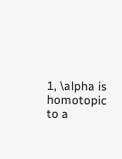1, \alpha is homotopic to a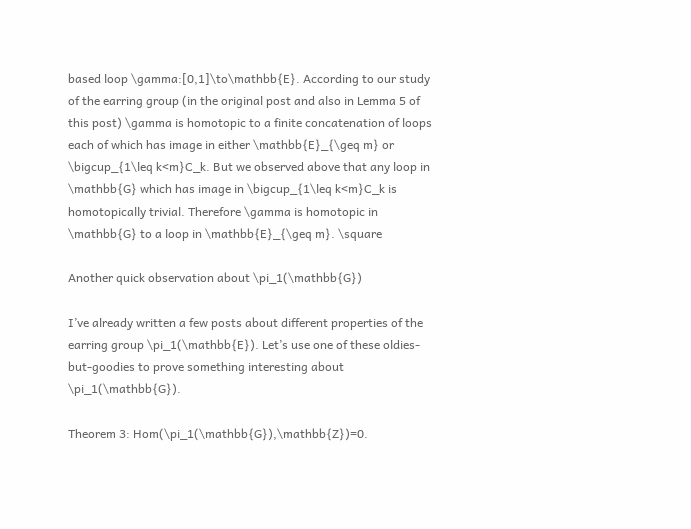based loop \gamma:[0,1]\to\mathbb{E}. According to our study of the earring group (in the original post and also in Lemma 5 of this post) \gamma is homotopic to a finite concatenation of loops each of which has image in either \mathbb{E}_{\geq m} or \bigcup_{1\leq k<m}C_k. But we observed above that any loop in \mathbb{G} which has image in \bigcup_{1\leq k<m}C_k is homotopically trivial. Therefore \gamma is homotopic in \mathbb{G} to a loop in \mathbb{E}_{\geq m}. \square

Another quick observation about \pi_1(\mathbb{G})

I’ve already written a few posts about different properties of the earring group \pi_1(\mathbb{E}). Let’s use one of these oldies-but-goodies to prove something interesting about \pi_1(\mathbb{G}).

Theorem 3: Hom(\pi_1(\mathbb{G}),\mathbb{Z})=0.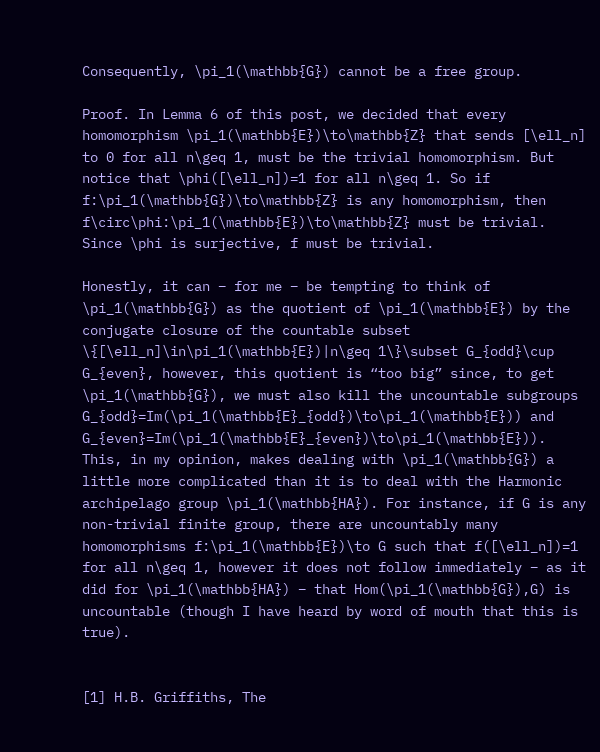Consequently, \pi_1(\mathbb{G}) cannot be a free group.

Proof. In Lemma 6 of this post, we decided that every homomorphism \pi_1(\mathbb{E})\to\mathbb{Z} that sends [\ell_n] to 0 for all n\geq 1, must be the trivial homomorphism. But notice that \phi([\ell_n])=1 for all n\geq 1. So if f:\pi_1(\mathbb{G})\to\mathbb{Z} is any homomorphism, then f\circ\phi:\pi_1(\mathbb{E})\to\mathbb{Z} must be trivial. Since \phi is surjective, f must be trivial.

Honestly, it can – for me – be tempting to think of \pi_1(\mathbb{G}) as the quotient of \pi_1(\mathbb{E}) by the conjugate closure of the countable subset \{[\ell_n]\in\pi_1(\mathbb{E})|n\geq 1\}\subset G_{odd}\cup G_{even}, however, this quotient is “too big” since, to get \pi_1(\mathbb{G}), we must also kill the uncountable subgroups G_{odd}=Im(\pi_1(\mathbb{E}_{odd})\to\pi_1(\mathbb{E})) and G_{even}=Im(\pi_1(\mathbb{E}_{even})\to\pi_1(\mathbb{E})). This, in my opinion, makes dealing with \pi_1(\mathbb{G}) a little more complicated than it is to deal with the Harmonic archipelago group \pi_1(\mathbb{HA}). For instance, if G is any non-trivial finite group, there are uncountably many homomorphisms f:\pi_1(\mathbb{E})\to G such that f([\ell_n])=1 for all n\geq 1, however it does not follow immediately – as it did for \pi_1(\mathbb{HA}) – that Hom(\pi_1(\mathbb{G}),G) is uncountable (though I have heard by word of mouth that this is true).


[1] H.B. Griffiths, The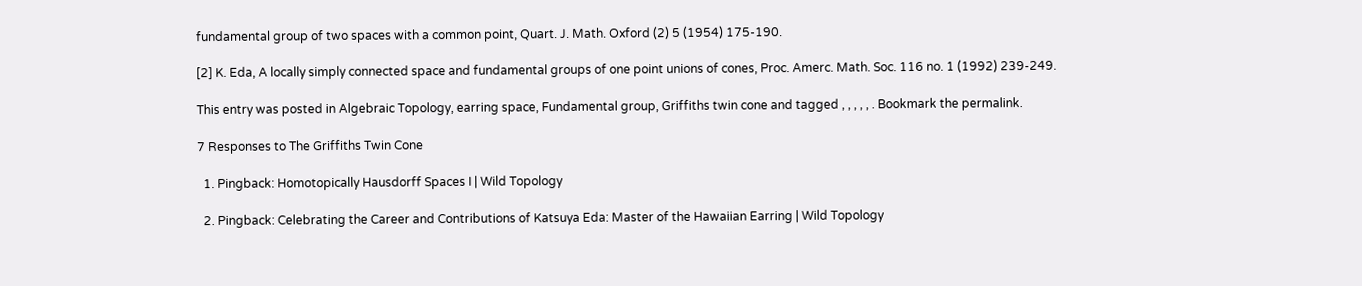fundamental group of two spaces with a common point, Quart. J. Math. Oxford (2) 5 (1954) 175-190.

[2] K. Eda, A locally simply connected space and fundamental groups of one point unions of cones, Proc. Amerc. Math. Soc. 116 no. 1 (1992) 239-249.

This entry was posted in Algebraic Topology, earring space, Fundamental group, Griffiths twin cone and tagged , , , , , . Bookmark the permalink.

7 Responses to The Griffiths Twin Cone

  1. Pingback: Homotopically Hausdorff Spaces I | Wild Topology

  2. Pingback: Celebrating the Career and Contributions of Katsuya Eda: Master of the Hawaiian Earring | Wild Topology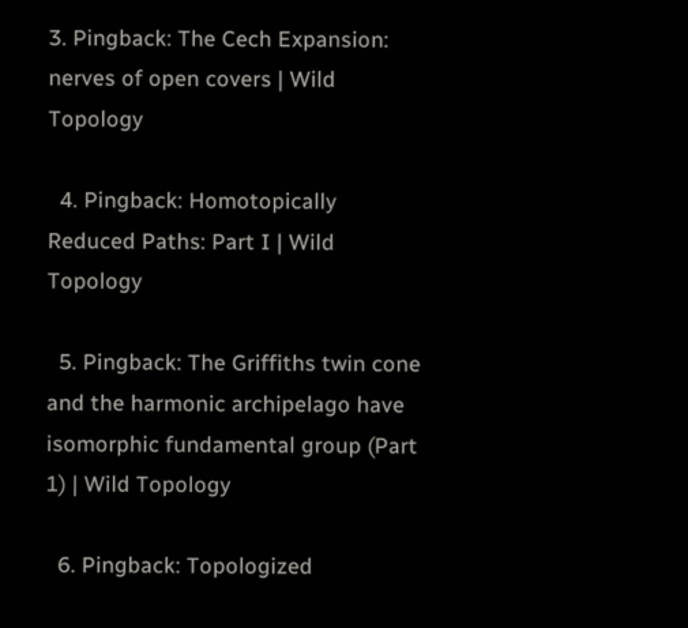3. Pingback: The Cech Expansion: nerves of open covers | Wild Topology

  4. Pingback: Homotopically Reduced Paths: Part I | Wild Topology

  5. Pingback: The Griffiths twin cone and the harmonic archipelago have isomorphic fundamental group (Part 1) | Wild Topology

  6. Pingback: Topologized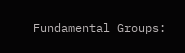Fundamental Groups: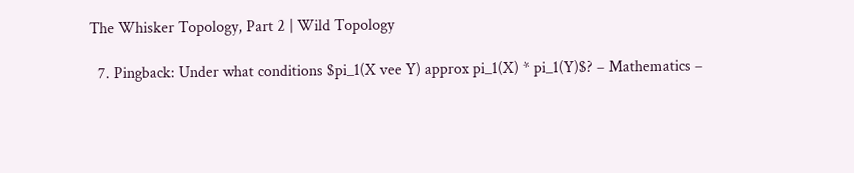The Whisker Topology, Part 2 | Wild Topology

  7. Pingback: Under what conditions $pi_1(X vee Y) approx pi_1(X) * pi_1(Y)$? – Mathematics –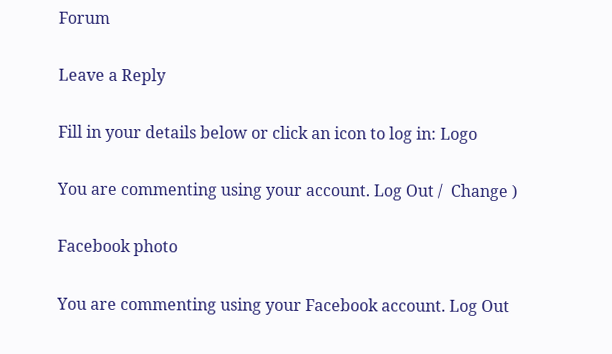Forum

Leave a Reply

Fill in your details below or click an icon to log in: Logo

You are commenting using your account. Log Out /  Change )

Facebook photo

You are commenting using your Facebook account. Log Out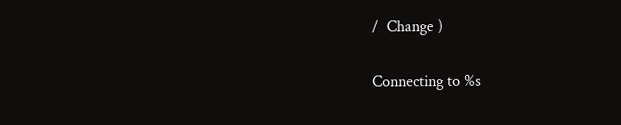/  Change )

Connecting to %s